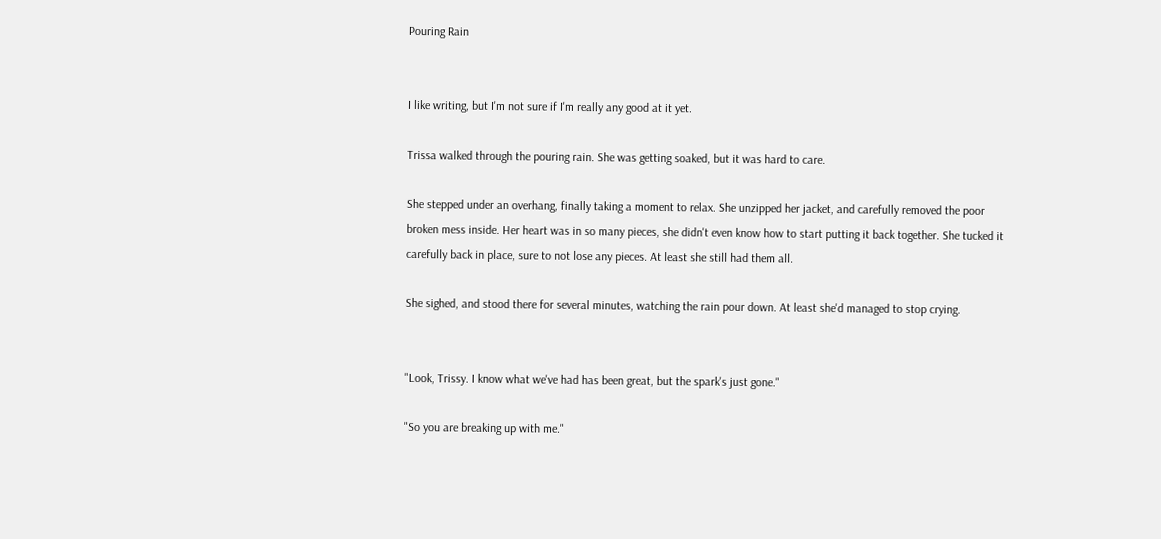Pouring Rain


I like writing, but I'm not sure if I'm really any good at it yet.

Trissa walked through the pouring rain. She was getting soaked, but it was hard to care.

She stepped under an overhang, finally taking a moment to relax. She unzipped her jacket, and carefully removed the poor broken mess inside. Her heart was in so many pieces, she didn't even know how to start putting it back together. She tucked it carefully back in place, sure to not lose any pieces. At least she still had them all.

She sighed, and stood there for several minutes, watching the rain pour down. At least she'd managed to stop crying.


"Look, Trissy. I know what we've had has been great, but the spark's just gone."

"So you are breaking up with me."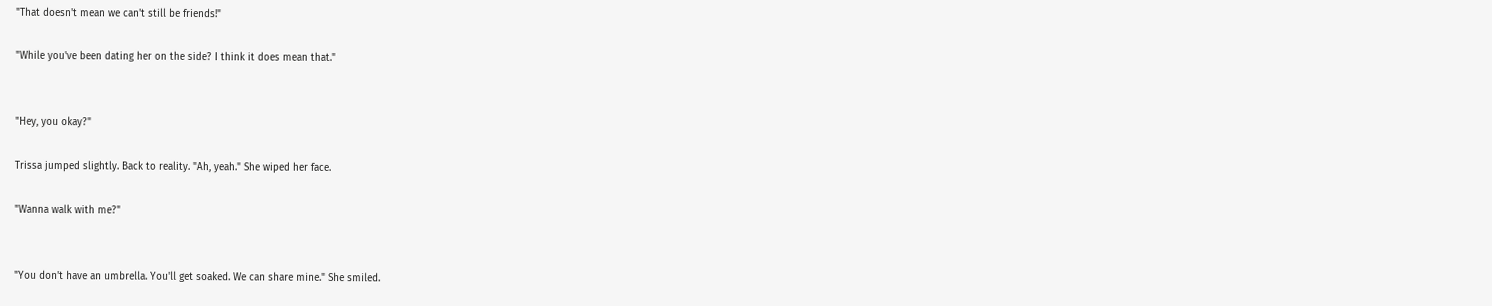"That doesn't mean we can't still be friends!"

"While you've been dating her on the side? I think it does mean that."


"Hey, you okay?"

Trissa jumped slightly. Back to reality. "Ah, yeah." She wiped her face.

"Wanna walk with me?"


"You don't have an umbrella. You'll get soaked. We can share mine." She smiled.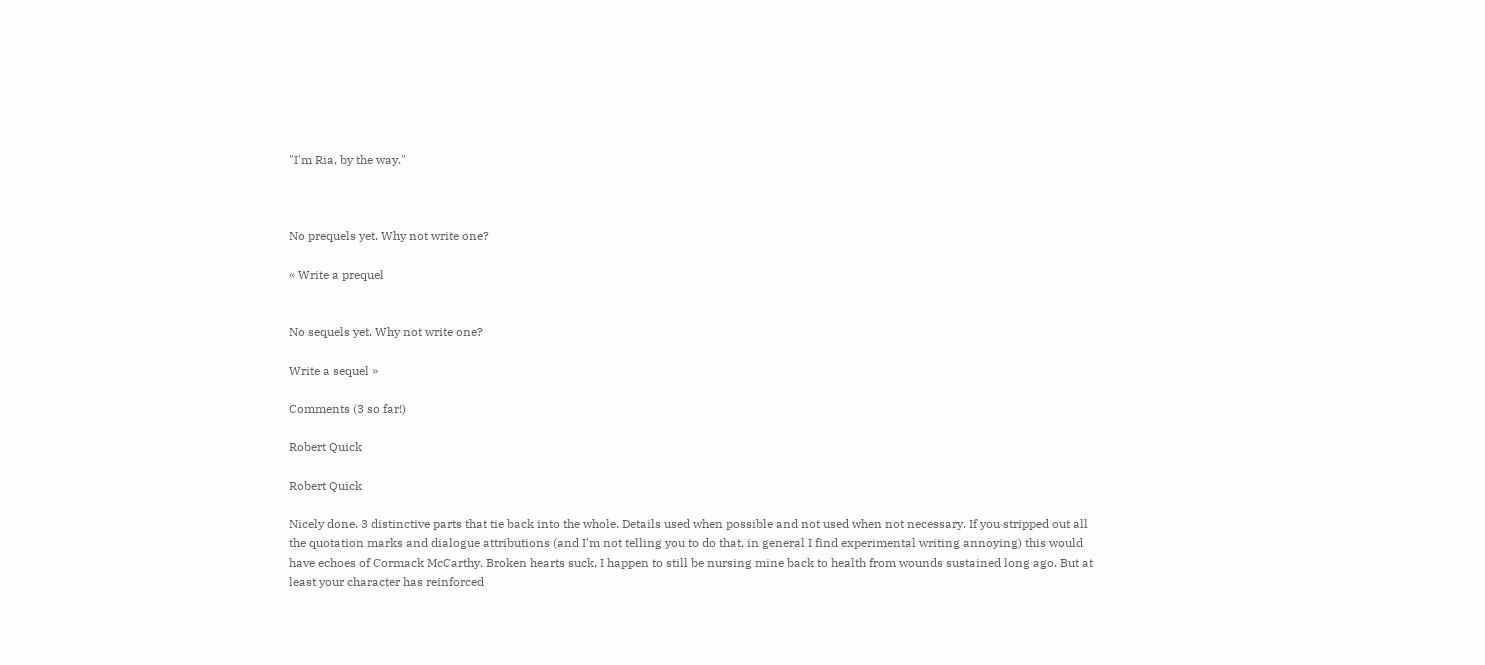"I'm Ria, by the way."



No prequels yet. Why not write one?

« Write a prequel


No sequels yet. Why not write one?

Write a sequel »

Comments (3 so far!)

Robert Quick

Robert Quick

Nicely done. 3 distinctive parts that tie back into the whole. Details used when possible and not used when not necessary. If you stripped out all the quotation marks and dialogue attributions (and I'm not telling you to do that, in general I find experimental writing annoying) this would have echoes of Cormack McCarthy. Broken hearts suck, I happen to still be nursing mine back to health from wounds sustained long ago. But at least your character has reinforced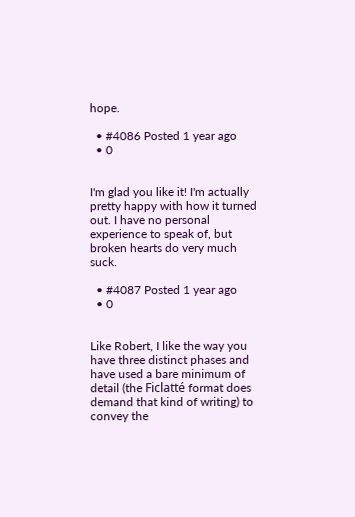hope.

  • #4086 Posted 1 year ago
  • 0


I'm glad you like it! I'm actually pretty happy with how it turned out. I have no personal experience to speak of, but broken hearts do very much suck.

  • #4087 Posted 1 year ago
  • 0


Like Robert, I like the way you have three distinct phases and have used a bare minimum of detail (the Ficlatté format does demand that kind of writing) to convey the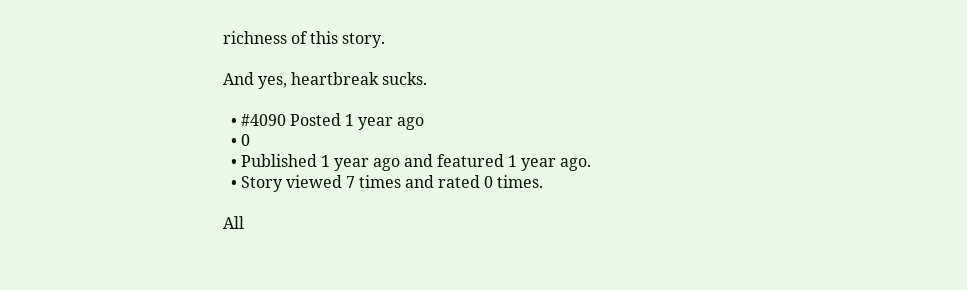richness of this story.

And yes, heartbreak sucks.

  • #4090 Posted 1 year ago
  • 0
  • Published 1 year ago and featured 1 year ago.
  • Story viewed 7 times and rated 0 times.

All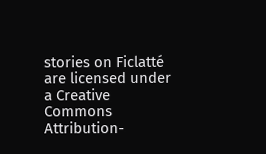stories on Ficlatté are licensed under a Creative Commons Attribution-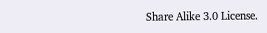Share Alike 3.0 License.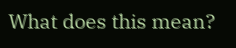What does this mean?